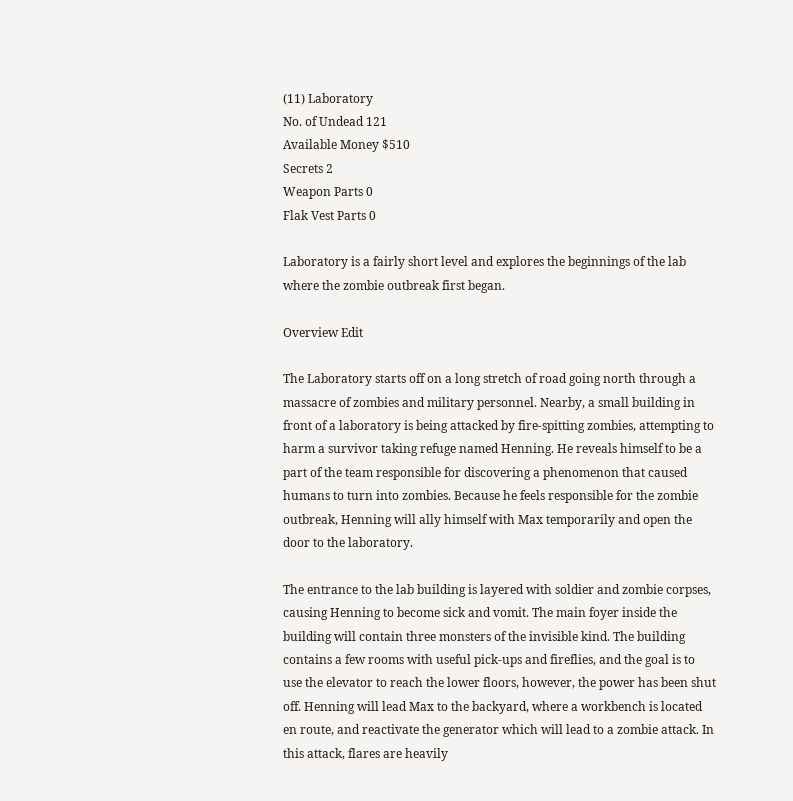(11) Laboratory
No. of Undead 121
Available Money $510
Secrets 2
Weapon Parts 0
Flak Vest Parts 0

Laboratory is a fairly short level and explores the beginnings of the lab where the zombie outbreak first began.

Overview Edit

The Laboratory starts off on a long stretch of road going north through a massacre of zombies and military personnel. Nearby, a small building in front of a laboratory is being attacked by fire-spitting zombies, attempting to harm a survivor taking refuge named Henning. He reveals himself to be a part of the team responsible for discovering a phenomenon that caused humans to turn into zombies. Because he feels responsible for the zombie outbreak, Henning will ally himself with Max temporarily and open the door to the laboratory.

The entrance to the lab building is layered with soldier and zombie corpses, causing Henning to become sick and vomit. The main foyer inside the building will contain three monsters of the invisible kind. The building contains a few rooms with useful pick-ups and fireflies, and the goal is to use the elevator to reach the lower floors, however, the power has been shut off. Henning will lead Max to the backyard, where a workbench is located en route, and reactivate the generator which will lead to a zombie attack. In this attack, flares are heavily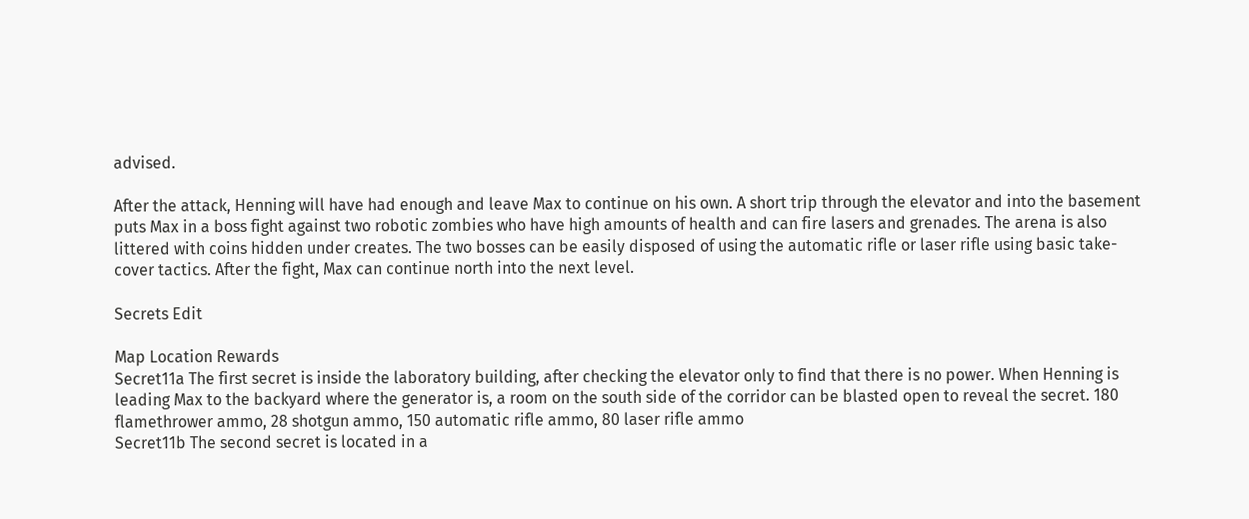advised.

After the attack, Henning will have had enough and leave Max to continue on his own. A short trip through the elevator and into the basement puts Max in a boss fight against two robotic zombies who have high amounts of health and can fire lasers and grenades. The arena is also littered with coins hidden under creates. The two bosses can be easily disposed of using the automatic rifle or laser rifle using basic take-cover tactics. After the fight, Max can continue north into the next level.

Secrets Edit

Map Location Rewards
Secret11a The first secret is inside the laboratory building, after checking the elevator only to find that there is no power. When Henning is leading Max to the backyard where the generator is, a room on the south side of the corridor can be blasted open to reveal the secret. 180 flamethrower ammo, 28 shotgun ammo, 150 automatic rifle ammo, 80 laser rifle ammo
Secret11b The second secret is located in a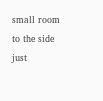small room to the side just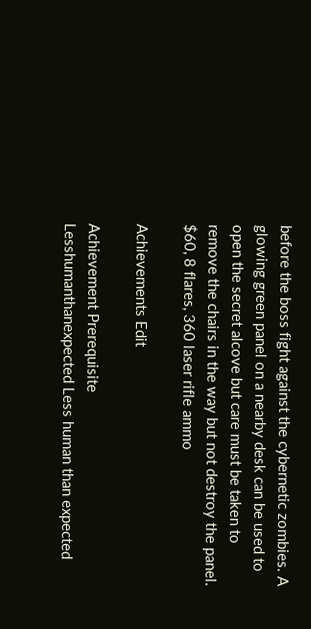before the boss fight against the cybernetic zombies. A glowing green panel on a nearby desk can be used to open the secret alcove but care must be taken to remove the chairs in the way but not destroy the panel. $60, 8 flares, 360 laser rifle ammo

Achievements Edit

Achievement Prerequisite
Lesshumanthanexpected Less human than expected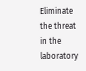Eliminate the threat in the laboratory